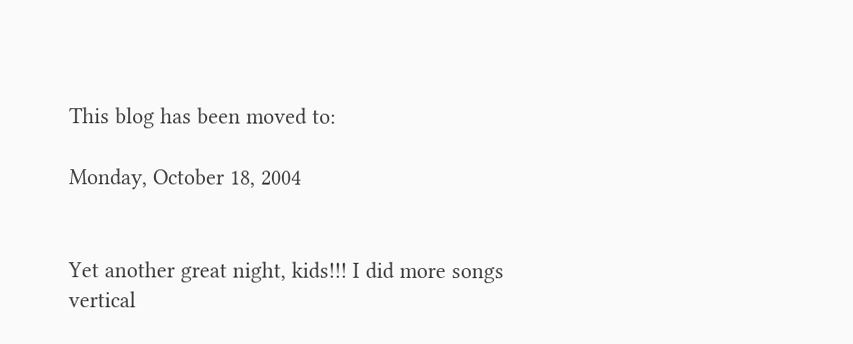This blog has been moved to:

Monday, October 18, 2004


Yet another great night, kids!!! I did more songs vertical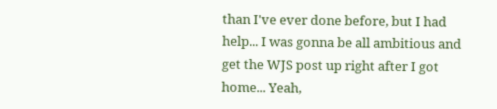than I've ever done before, but I had help... I was gonna be all ambitious and get the WJS post up right after I got home... Yeah,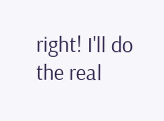right! I'll do the real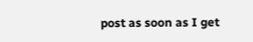post as soon as I get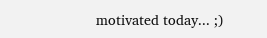motivated today... ;)